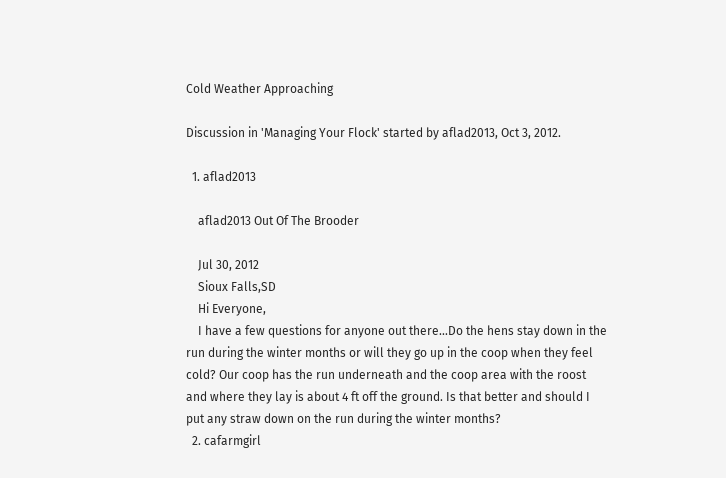Cold Weather Approaching

Discussion in 'Managing Your Flock' started by aflad2013, Oct 3, 2012.

  1. aflad2013

    aflad2013 Out Of The Brooder

    Jul 30, 2012
    Sioux Falls,SD
    Hi Everyone,
    I have a few questions for anyone out there...Do the hens stay down in the run during the winter months or will they go up in the coop when they feel cold? Our coop has the run underneath and the coop area with the roost and where they lay is about 4 ft off the ground. Is that better and should I put any straw down on the run during the winter months?
  2. cafarmgirl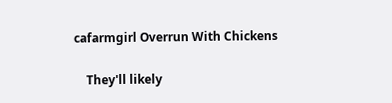cafarmgirl Overrun With Chickens

    They'll likely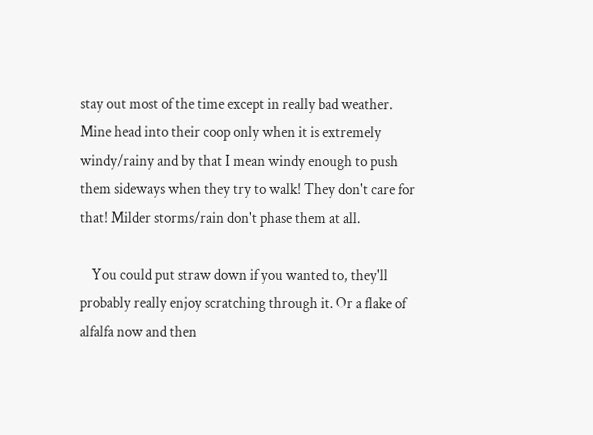stay out most of the time except in really bad weather. Mine head into their coop only when it is extremely windy/rainy and by that I mean windy enough to push them sideways when they try to walk! They don't care for that! Milder storms/rain don't phase them at all.

    You could put straw down if you wanted to, they'll probably really enjoy scratching through it. Or a flake of alfalfa now and then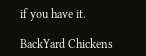if you have it.

BackYard Chickens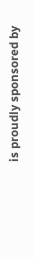is proudly sponsored by